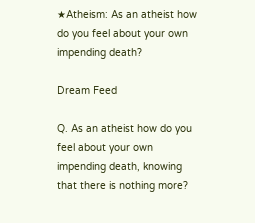★Atheism: As an atheist how do you feel about your own impending death?

Dream Feed

Q. As an atheist how do you feel about your own impending death, knowing that there is nothing more?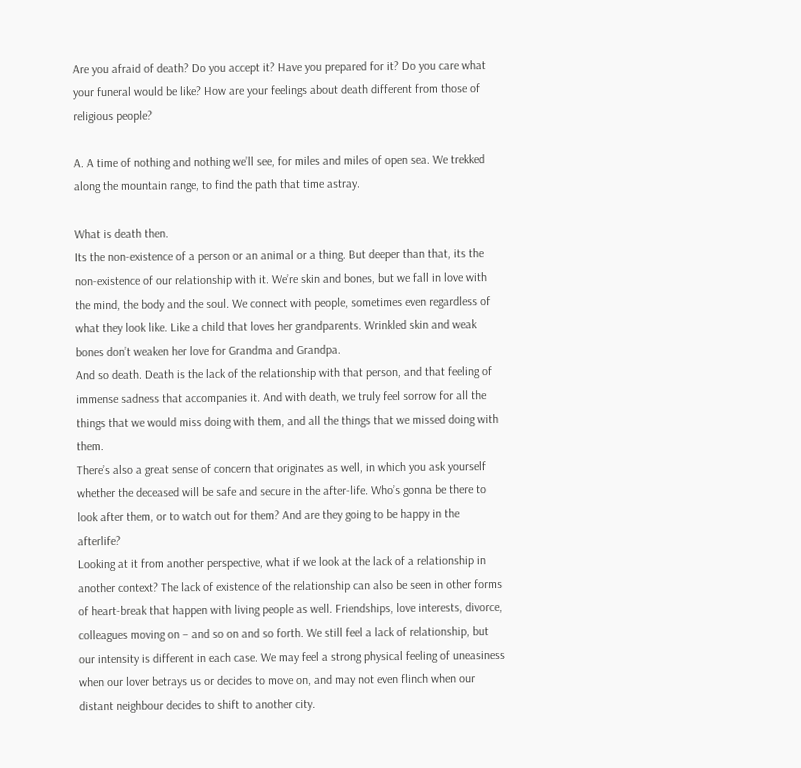Are you afraid of death? Do you accept it? Have you prepared for it? Do you care what your funeral would be like? How are your feelings about death different from those of religious people?

A. A time of nothing and nothing we’ll see, for miles and miles of open sea. We trekked along the mountain range, to find the path that time astray.

What is death then.
Its the non-existence of a person or an animal or a thing. But deeper than that, its the non-existence of our relationship with it. We’re skin and bones, but we fall in love with the mind, the body and the soul. We connect with people, sometimes even regardless of what they look like. Like a child that loves her grandparents. Wrinkled skin and weak bones don’t weaken her love for Grandma and Grandpa.
And so death. Death is the lack of the relationship with that person, and that feeling of immense sadness that accompanies it. And with death, we truly feel sorrow for all the things that we would miss doing with them, and all the things that we missed doing with them.
There’s also a great sense of concern that originates as well, in which you ask yourself whether the deceased will be safe and secure in the after-life. Who’s gonna be there to look after them, or to watch out for them? And are they going to be happy in the afterlife?
Looking at it from another perspective, what if we look at the lack of a relationship in another context? The lack of existence of the relationship can also be seen in other forms of heart-break that happen with living people as well. Friendships, love interests, divorce, colleagues moving on – and so on and so forth. We still feel a lack of relationship, but our intensity is different in each case. We may feel a strong physical feeling of uneasiness when our lover betrays us or decides to move on, and may not even flinch when our distant neighbour decides to shift to another city.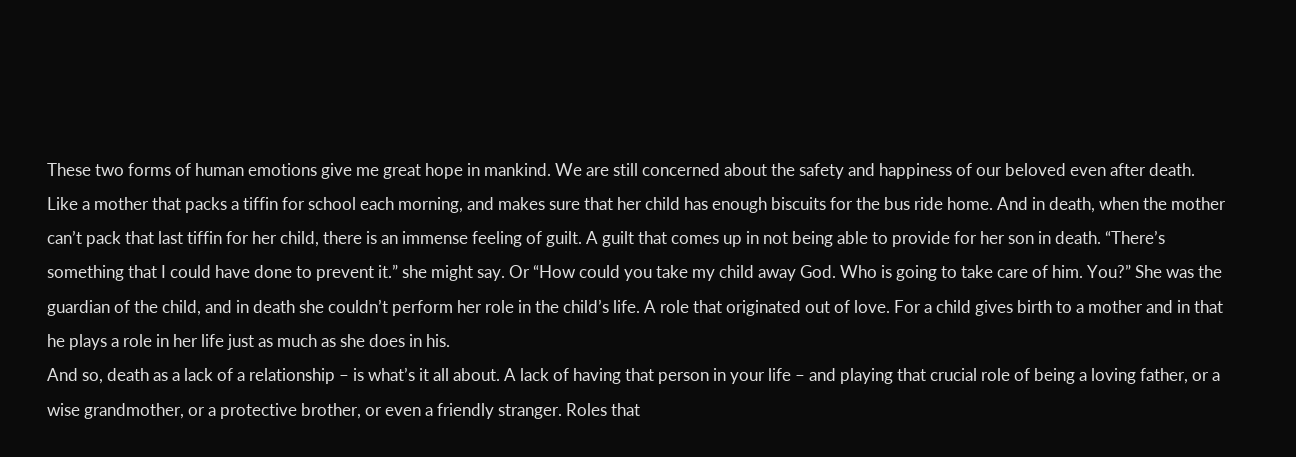These two forms of human emotions give me great hope in mankind. We are still concerned about the safety and happiness of our beloved even after death.
Like a mother that packs a tiffin for school each morning, and makes sure that her child has enough biscuits for the bus ride home. And in death, when the mother can’t pack that last tiffin for her child, there is an immense feeling of guilt. A guilt that comes up in not being able to provide for her son in death. “There’s something that I could have done to prevent it.” she might say. Or “How could you take my child away God. Who is going to take care of him. You?” She was the guardian of the child, and in death she couldn’t perform her role in the child’s life. A role that originated out of love. For a child gives birth to a mother and in that he plays a role in her life just as much as she does in his.
And so, death as a lack of a relationship – is what’s it all about. A lack of having that person in your life – and playing that crucial role of being a loving father, or a wise grandmother, or a protective brother, or even a friendly stranger. Roles that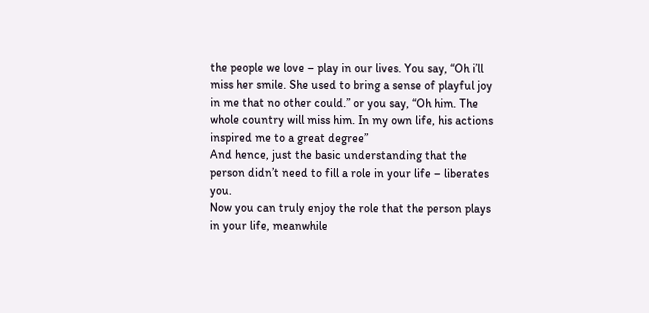the people we love – play in our lives. You say, “Oh i’ll miss her smile. She used to bring a sense of playful joy in me that no other could.” or you say, “Oh him. The whole country will miss him. In my own life, his actions inspired me to a great degree”
And hence, just the basic understanding that the person didn’t need to fill a role in your life – liberates you.
Now you can truly enjoy the role that the person plays in your life, meanwhile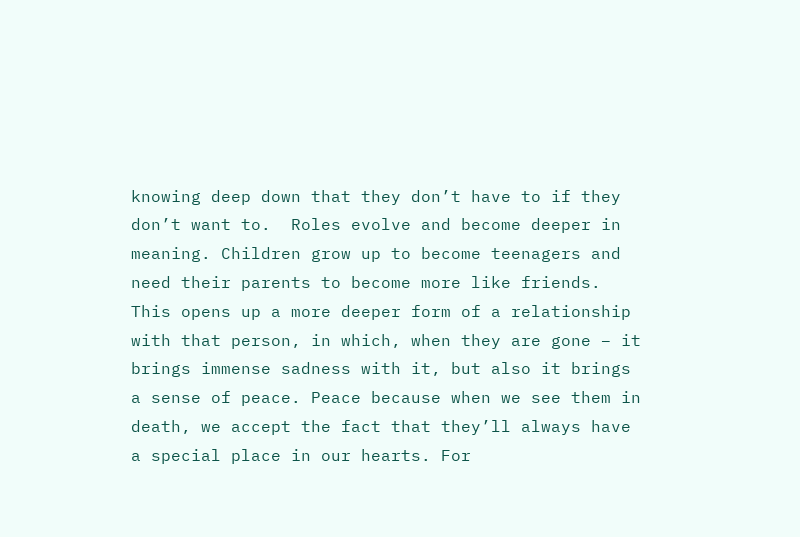knowing deep down that they don’t have to if they don’t want to.  Roles evolve and become deeper in meaning. Children grow up to become teenagers and need their parents to become more like friends. This opens up a more deeper form of a relationship with that person, in which, when they are gone – it brings immense sadness with it, but also it brings a sense of peace. Peace because when we see them in death, we accept the fact that they’ll always have a special place in our hearts. For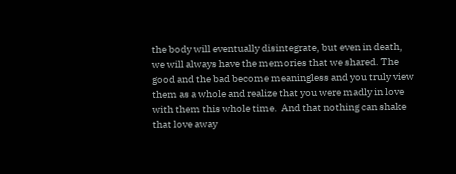the body will eventually disintegrate, but even in death, we will always have the memories that we shared. The good and the bad become meaningless and you truly view them as a whole and realize that you were madly in love with them this whole time.  And that nothing can shake that love away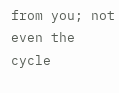from you; not even the cycle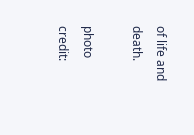of life and death.

photo credit: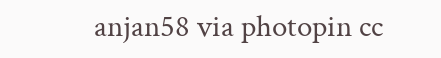anjan58 via photopin cc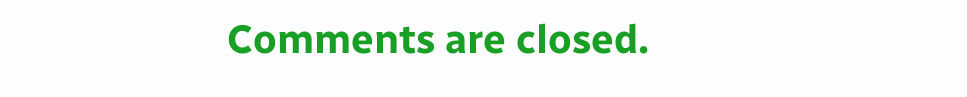Comments are closed.